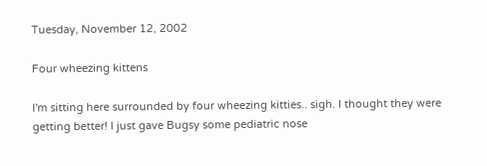Tuesday, November 12, 2002

Four wheezing kittens

I'm sitting here surrounded by four wheezing kitties.. sigh. I thought they were getting better! I just gave Bugsy some pediatric nose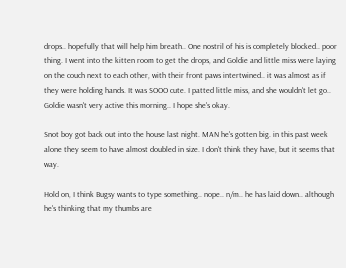drops.. hopefully that will help him breath.. One nostril of his is completely blocked.. poor thing. I went into the kitten room to get the drops, and Goldie and little miss were laying on the couch next to each other, with their front paws intertwined.. it was almost as if they were holding hands. It was SOOO cute. I patted little miss, and she wouldn't let go.. Goldie wasn't very active this morning.. I hope she's okay.

Snot boy got back out into the house last night. MAN he's gotten big. in this past week alone they seem to have almost doubled in size. I don't think they have, but it seems that way.

Hold on, I think Bugsy wants to type something.. nope.. n/m.. he has laid down.. although he's thinking that my thumbs are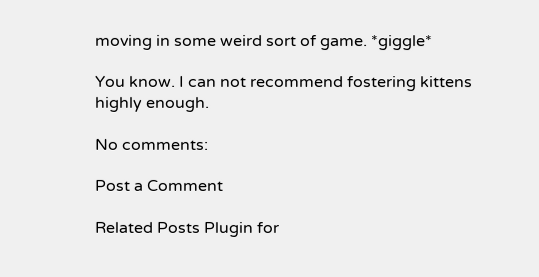moving in some weird sort of game. *giggle*

You know. I can not recommend fostering kittens highly enough.

No comments:

Post a Comment

Related Posts Plugin for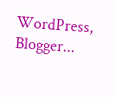WordPress, Blogger...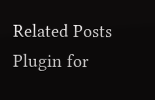Related Posts Plugin for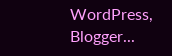WordPress, Blogger...